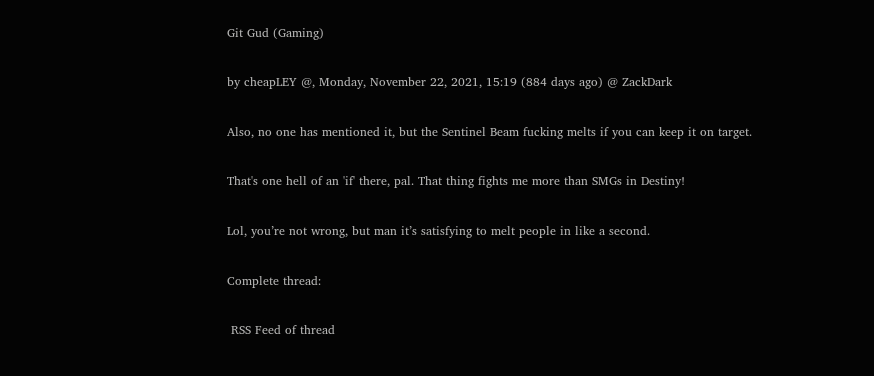Git Gud (Gaming)

by cheapLEY @, Monday, November 22, 2021, 15:19 (884 days ago) @ ZackDark

Also, no one has mentioned it, but the Sentinel Beam fucking melts if you can keep it on target.

That's one hell of an 'if' there, pal. That thing fights me more than SMGs in Destiny!

Lol, you’re not wrong, but man it’s satisfying to melt people in like a second.

Complete thread:

 RSS Feed of thread